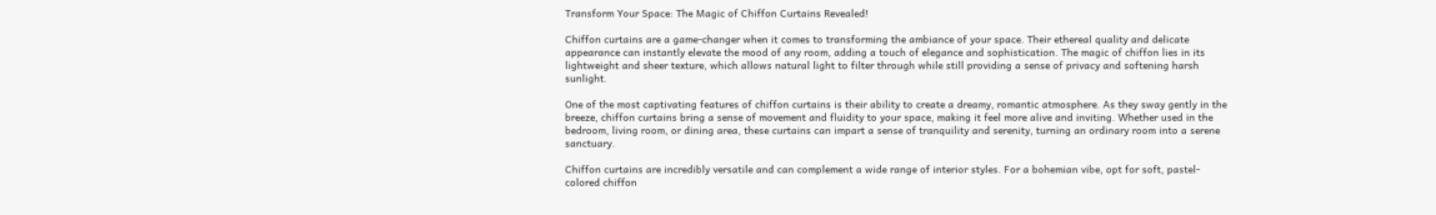Transform Your Space: The Magic of Chiffon Curtains Revealed!

Chiffon curtains are a game-changer when it comes to transforming the ambiance of your space. Their ethereal quality and delicate appearance can instantly elevate the mood of any room, adding a touch of elegance and sophistication. The magic of chiffon lies in its lightweight and sheer texture, which allows natural light to filter through while still providing a sense of privacy and softening harsh sunlight.

One of the most captivating features of chiffon curtains is their ability to create a dreamy, romantic atmosphere. As they sway gently in the breeze, chiffon curtains bring a sense of movement and fluidity to your space, making it feel more alive and inviting. Whether used in the bedroom, living room, or dining area, these curtains can impart a sense of tranquility and serenity, turning an ordinary room into a serene sanctuary.

Chiffon curtains are incredibly versatile and can complement a wide range of interior styles. For a bohemian vibe, opt for soft, pastel-colored chiffon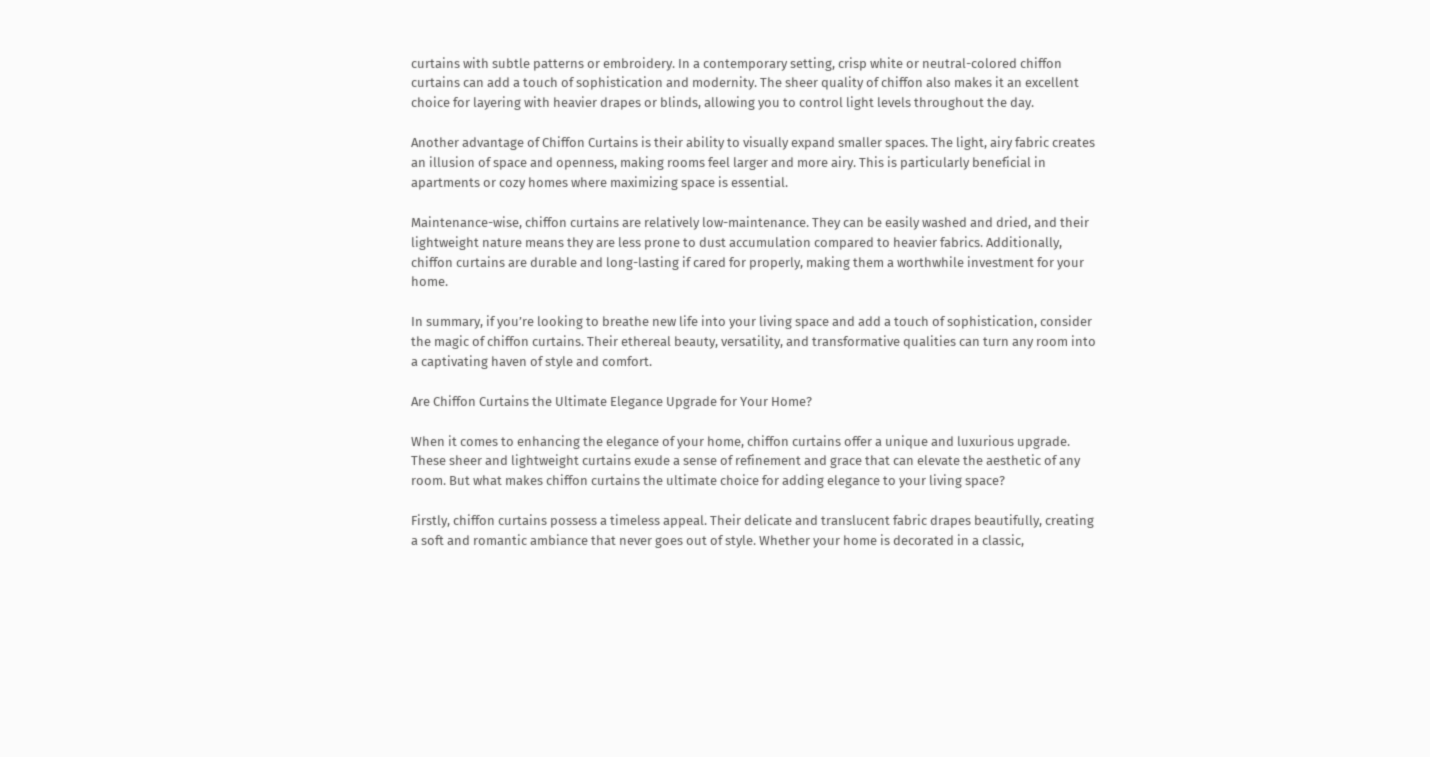curtains with subtle patterns or embroidery. In a contemporary setting, crisp white or neutral-colored chiffon curtains can add a touch of sophistication and modernity. The sheer quality of chiffon also makes it an excellent choice for layering with heavier drapes or blinds, allowing you to control light levels throughout the day.

Another advantage of Chiffon Curtains is their ability to visually expand smaller spaces. The light, airy fabric creates an illusion of space and openness, making rooms feel larger and more airy. This is particularly beneficial in apartments or cozy homes where maximizing space is essential.

Maintenance-wise, chiffon curtains are relatively low-maintenance. They can be easily washed and dried, and their lightweight nature means they are less prone to dust accumulation compared to heavier fabrics. Additionally, chiffon curtains are durable and long-lasting if cared for properly, making them a worthwhile investment for your home.

In summary, if you’re looking to breathe new life into your living space and add a touch of sophistication, consider the magic of chiffon curtains. Their ethereal beauty, versatility, and transformative qualities can turn any room into a captivating haven of style and comfort.

Are Chiffon Curtains the Ultimate Elegance Upgrade for Your Home?

When it comes to enhancing the elegance of your home, chiffon curtains offer a unique and luxurious upgrade. These sheer and lightweight curtains exude a sense of refinement and grace that can elevate the aesthetic of any room. But what makes chiffon curtains the ultimate choice for adding elegance to your living space?

Firstly, chiffon curtains possess a timeless appeal. Their delicate and translucent fabric drapes beautifully, creating a soft and romantic ambiance that never goes out of style. Whether your home is decorated in a classic,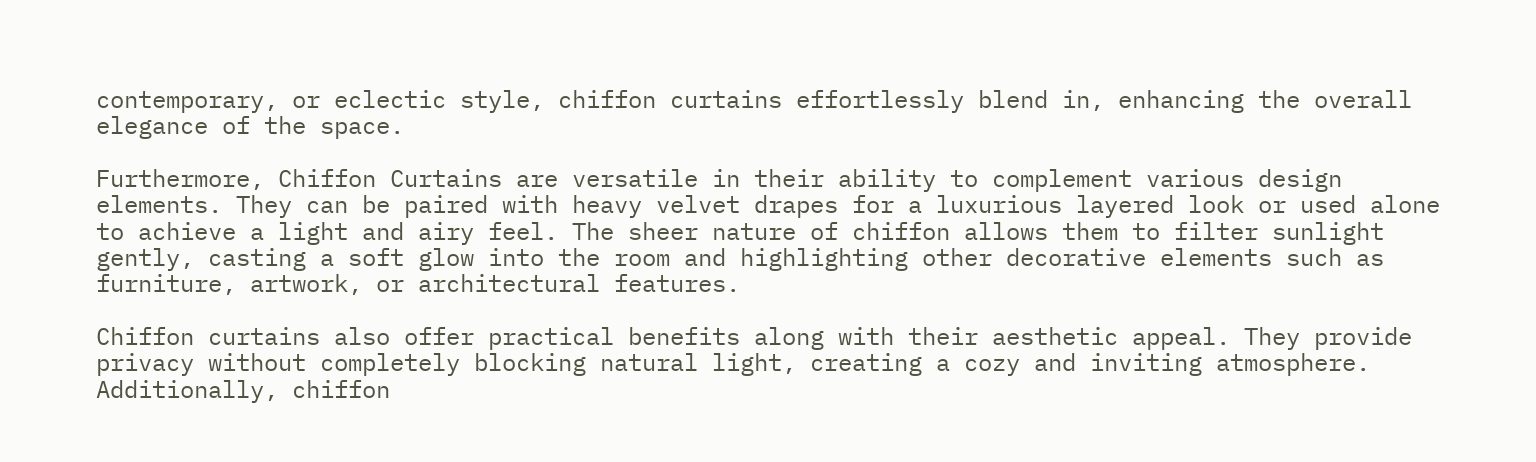contemporary, or eclectic style, chiffon curtains effortlessly blend in, enhancing the overall elegance of the space.

Furthermore, Chiffon Curtains are versatile in their ability to complement various design elements. They can be paired with heavy velvet drapes for a luxurious layered look or used alone to achieve a light and airy feel. The sheer nature of chiffon allows them to filter sunlight gently, casting a soft glow into the room and highlighting other decorative elements such as furniture, artwork, or architectural features.

Chiffon curtains also offer practical benefits along with their aesthetic appeal. They provide privacy without completely blocking natural light, creating a cozy and inviting atmosphere. Additionally, chiffon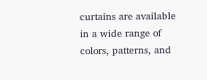curtains are available in a wide range of colors, patterns, and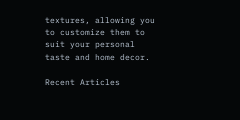textures, allowing you to customize them to suit your personal taste and home decor.

Recent Articles